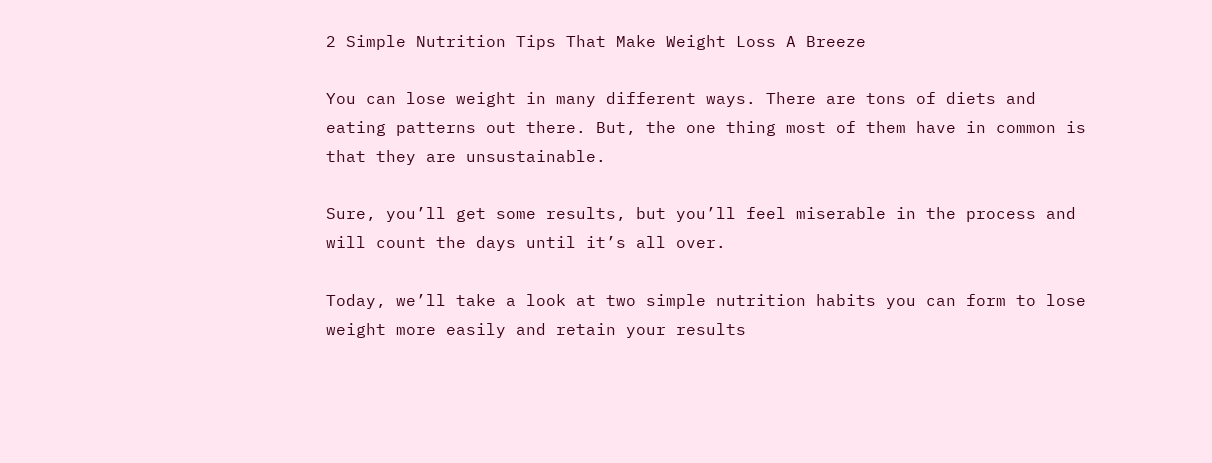2 Simple Nutrition Tips That Make Weight Loss A Breeze

You can lose weight in many different ways. There are tons of diets and eating patterns out there. But, the one thing most of them have in common is that they are unsustainable.

Sure, you’ll get some results, but you’ll feel miserable in the process and will count the days until it’s all over.

Today, we’ll take a look at two simple nutrition habits you can form to lose weight more easily and retain your results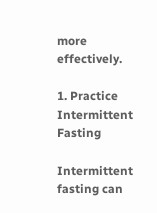more effectively.

1. Practice Intermittent Fasting

Intermittent fasting can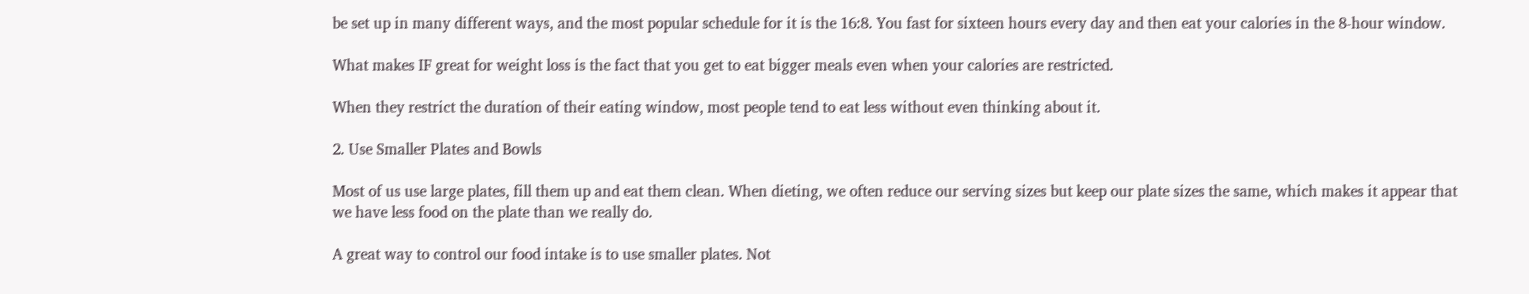be set up in many different ways, and the most popular schedule for it is the 16:8. You fast for sixteen hours every day and then eat your calories in the 8-hour window.

What makes IF great for weight loss is the fact that you get to eat bigger meals even when your calories are restricted.

When they restrict the duration of their eating window, most people tend to eat less without even thinking about it.

2. Use Smaller Plates and Bowls

Most of us use large plates, fill them up and eat them clean. When dieting, we often reduce our serving sizes but keep our plate sizes the same, which makes it appear that we have less food on the plate than we really do.

A great way to control our food intake is to use smaller plates. Not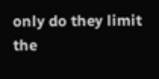only do they limit the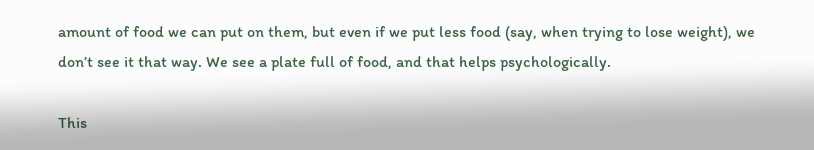amount of food we can put on them, but even if we put less food (say, when trying to lose weight), we don’t see it that way. We see a plate full of food, and that helps psychologically.

This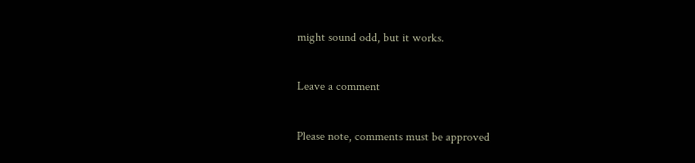might sound odd, but it works.

Leave a comment

Please note, comments must be approved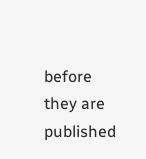before they are published